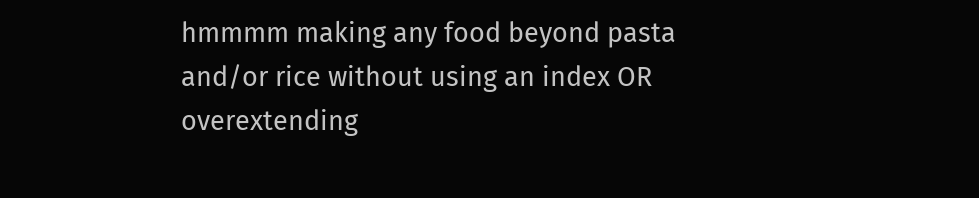hmmmm making any food beyond pasta and/or rice without using an index OR overextending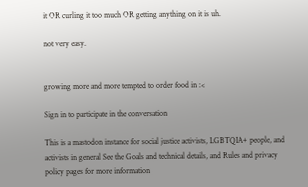it OR curling it too much OR getting anything on it is uh.

not very easy.


growing more and more tempted to order food in :<

Sign in to participate in the conversation

This is a mastodon instance for social justice activists, LGBTQIA+ people, and activists in general See the Goals and technical details, and Rules and privacy policy pages for more information